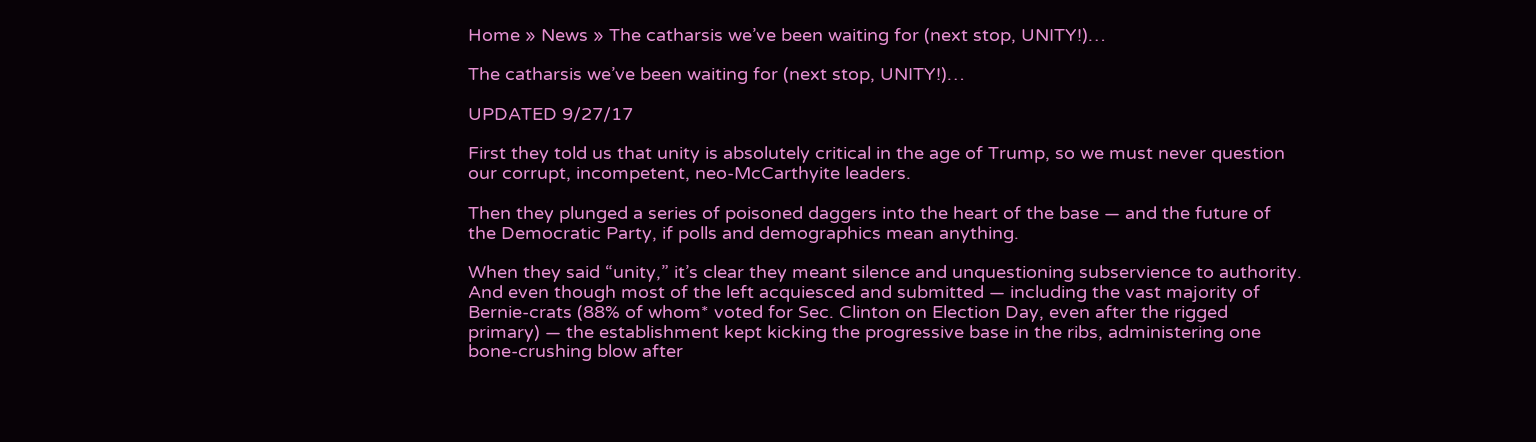Home » News » The catharsis we’ve been waiting for (next stop, UNITY!)…

The catharsis we’ve been waiting for (next stop, UNITY!)…

UPDATED 9/27/17

First they told us that unity is absolutely critical in the age of Trump, so we must never question our corrupt, incompetent, neo-McCarthyite leaders.

Then they plunged a series of poisoned daggers into the heart of the base — and the future of the Democratic Party, if polls and demographics mean anything.

When they said “unity,” it’s clear they meant silence and unquestioning subservience to authority. And even though most of the left acquiesced and submitted — including the vast majority of Bernie-crats (88% of whom* voted for Sec. Clinton on Election Day, even after the rigged primary) — the establishment kept kicking the progressive base in the ribs, administering one bone-crushing blow after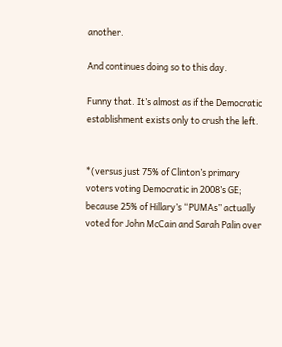another.

And continues doing so to this day.

Funny that. It’s almost as if the Democratic establishment exists only to crush the left.


*(versus just 75% of Clinton’s primary voters voting Democratic in 2008’s GE; because 25% of Hillary’s “PUMAs” actually voted for John McCain and Sarah Palin over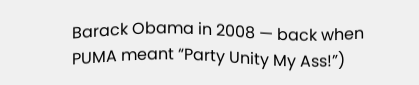Barack Obama in 2008 — back when PUMA meant “Party Unity My Ass!”)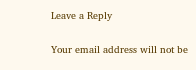Leave a Reply

Your email address will not be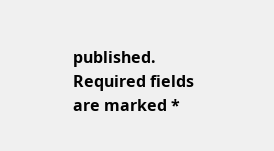published. Required fields are marked *